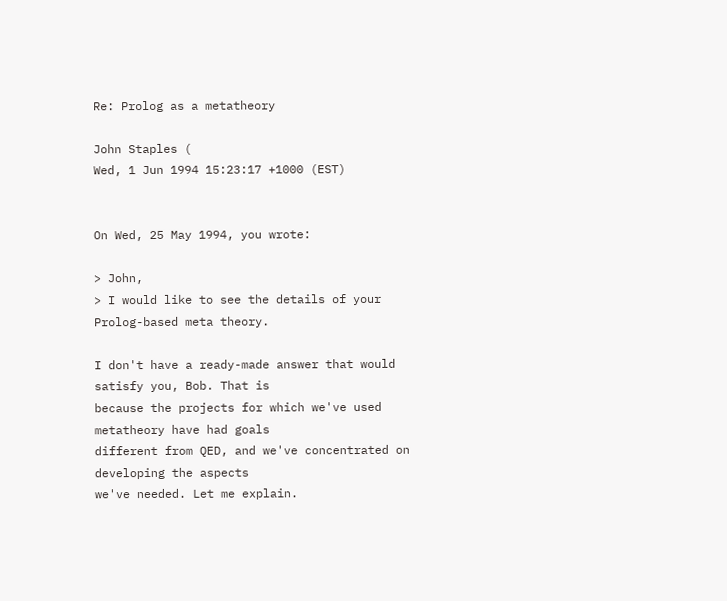Re: Prolog as a metatheory

John Staples (
Wed, 1 Jun 1994 15:23:17 +1000 (EST)


On Wed, 25 May 1994, you wrote:

> John,
> I would like to see the details of your Prolog-based meta theory.

I don't have a ready-made answer that would satisfy you, Bob. That is
because the projects for which we've used metatheory have had goals
different from QED, and we've concentrated on developing the aspects
we've needed. Let me explain.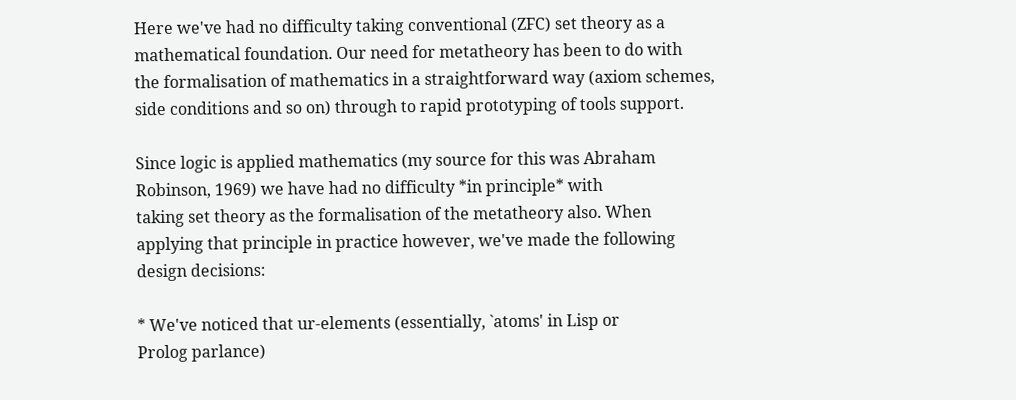Here we've had no difficulty taking conventional (ZFC) set theory as a
mathematical foundation. Our need for metatheory has been to do with
the formalisation of mathematics in a straightforward way (axiom schemes,
side conditions and so on) through to rapid prototyping of tools support.

Since logic is applied mathematics (my source for this was Abraham
Robinson, 1969) we have had no difficulty *in principle* with
taking set theory as the formalisation of the metatheory also. When
applying that principle in practice however, we've made the following
design decisions:

* We've noticed that ur-elements (essentially, `atoms' in Lisp or
Prolog parlance)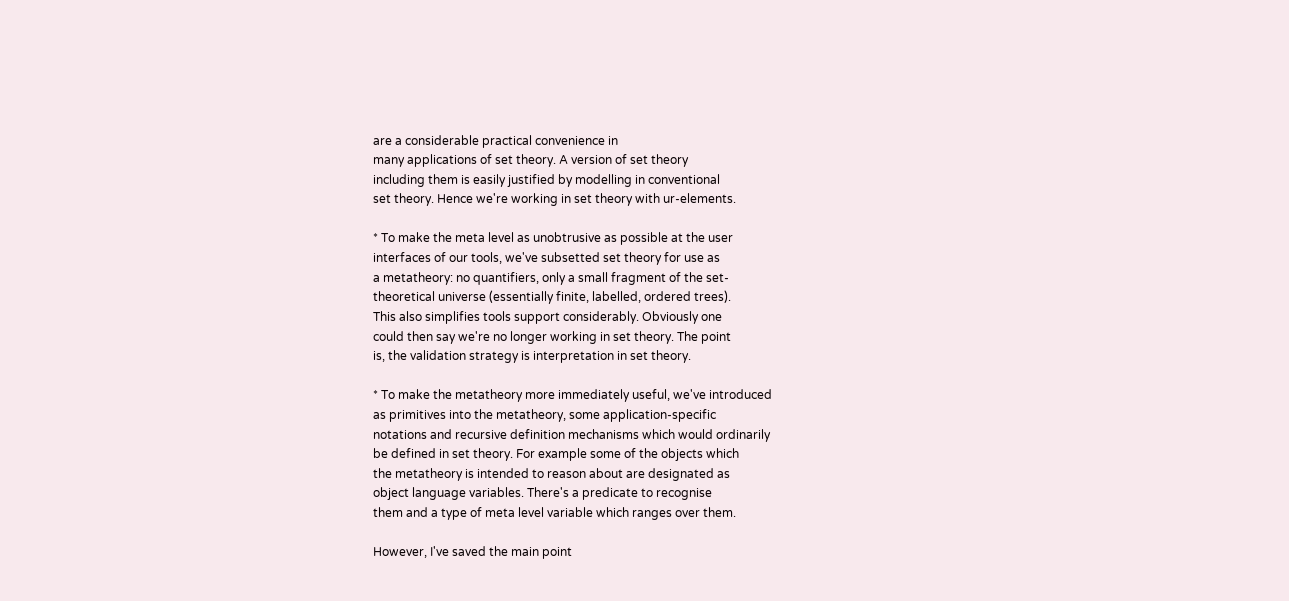are a considerable practical convenience in
many applications of set theory. A version of set theory
including them is easily justified by modelling in conventional
set theory. Hence we're working in set theory with ur-elements.

* To make the meta level as unobtrusive as possible at the user
interfaces of our tools, we've subsetted set theory for use as
a metatheory: no quantifiers, only a small fragment of the set-
theoretical universe (essentially finite, labelled, ordered trees).
This also simplifies tools support considerably. Obviously one
could then say we're no longer working in set theory. The point
is, the validation strategy is interpretation in set theory.

* To make the metatheory more immediately useful, we've introduced
as primitives into the metatheory, some application-specific
notations and recursive definition mechanisms which would ordinarily
be defined in set theory. For example some of the objects which
the metatheory is intended to reason about are designated as
object language variables. There's a predicate to recognise
them and a type of meta level variable which ranges over them.

However, I've saved the main point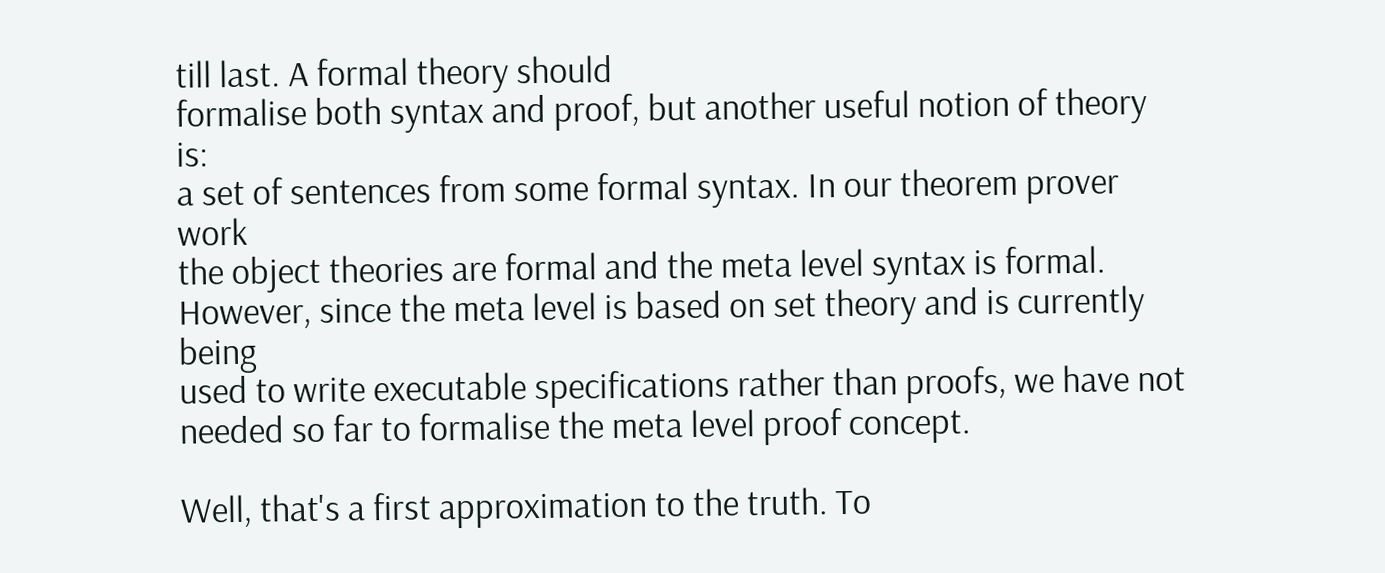till last. A formal theory should
formalise both syntax and proof, but another useful notion of theory is:
a set of sentences from some formal syntax. In our theorem prover work
the object theories are formal and the meta level syntax is formal.
However, since the meta level is based on set theory and is currently being
used to write executable specifications rather than proofs, we have not
needed so far to formalise the meta level proof concept.

Well, that's a first approximation to the truth. To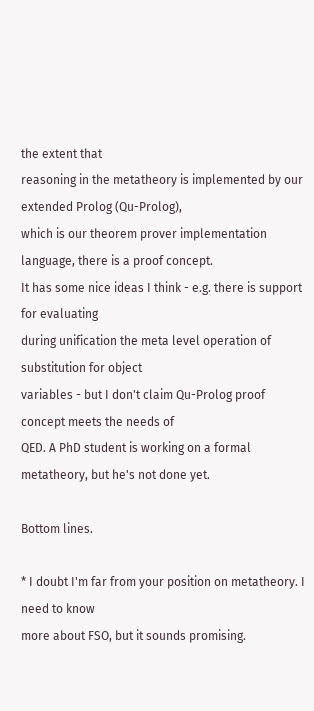the extent that
reasoning in the metatheory is implemented by our extended Prolog (Qu-Prolog),
which is our theorem prover implementation language, there is a proof concept.
It has some nice ideas I think - e.g. there is support for evaluating
during unification the meta level operation of substitution for object
variables - but I don't claim Qu-Prolog proof concept meets the needs of
QED. A PhD student is working on a formal metatheory, but he's not done yet.

Bottom lines.

* I doubt I'm far from your position on metatheory. I need to know
more about FSO, but it sounds promising.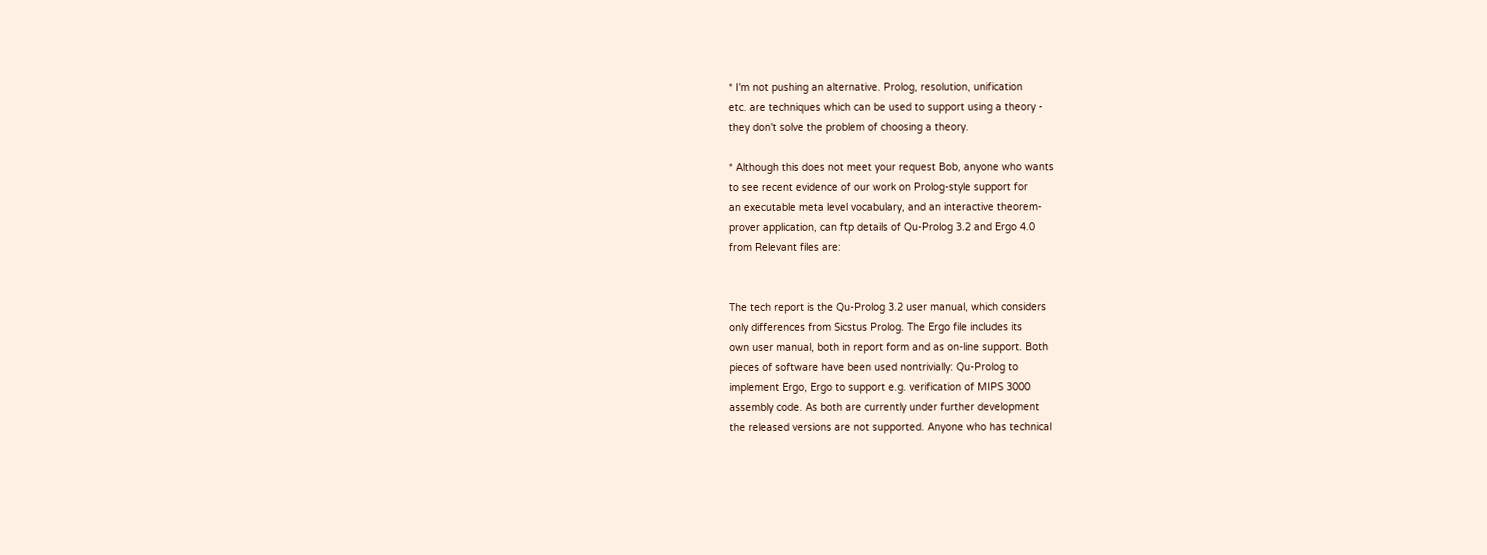* I'm not pushing an alternative. Prolog, resolution, unification
etc. are techniques which can be used to support using a theory -
they don't solve the problem of choosing a theory.

* Although this does not meet your request Bob, anyone who wants
to see recent evidence of our work on Prolog-style support for
an executable meta level vocabulary, and an interactive theorem-
prover application, can ftp details of Qu-Prolog 3.2 and Ergo 4.0
from Relevant files are:


The tech report is the Qu-Prolog 3.2 user manual, which considers
only differences from Sicstus Prolog. The Ergo file includes its
own user manual, both in report form and as on-line support. Both
pieces of software have been used nontrivially: Qu-Prolog to
implement Ergo, Ergo to support e.g. verification of MIPS 3000
assembly code. As both are currently under further development
the released versions are not supported. Anyone who has technical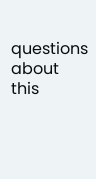questions about this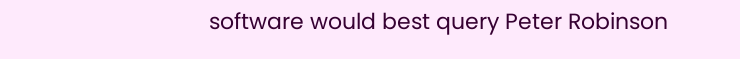software would best query Peter Robinson